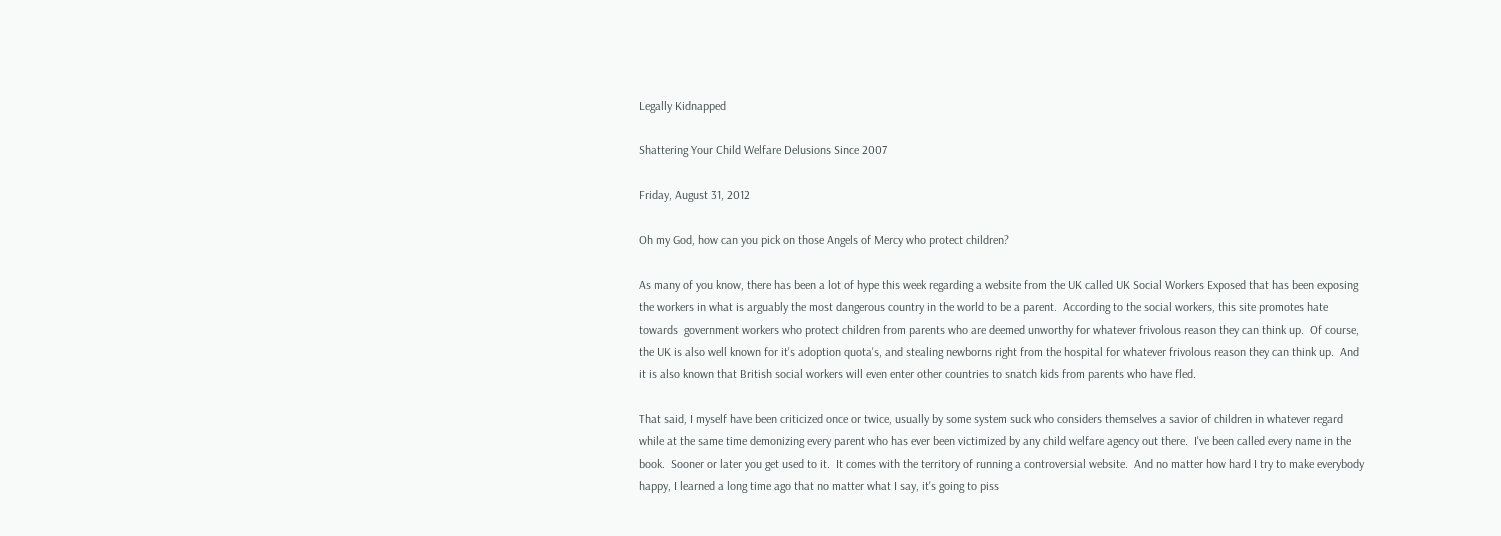Legally Kidnapped

Shattering Your Child Welfare Delusions Since 2007

Friday, August 31, 2012

Oh my God, how can you pick on those Angels of Mercy who protect children?

As many of you know, there has been a lot of hype this week regarding a website from the UK called UK Social Workers Exposed that has been exposing the workers in what is arguably the most dangerous country in the world to be a parent.  According to the social workers, this site promotes hate towards  government workers who protect children from parents who are deemed unworthy for whatever frivolous reason they can think up.  Of course, the UK is also well known for it's adoption quota's, and stealing newborns right from the hospital for whatever frivolous reason they can think up.  And it is also known that British social workers will even enter other countries to snatch kids from parents who have fled.

That said, I myself have been criticized once or twice, usually by some system suck who considers themselves a savior of children in whatever regard while at the same time demonizing every parent who has ever been victimized by any child welfare agency out there.  I've been called every name in the book.  Sooner or later you get used to it.  It comes with the territory of running a controversial website.  And no matter how hard I try to make everybody happy, I learned a long time ago that no matter what I say, it's going to piss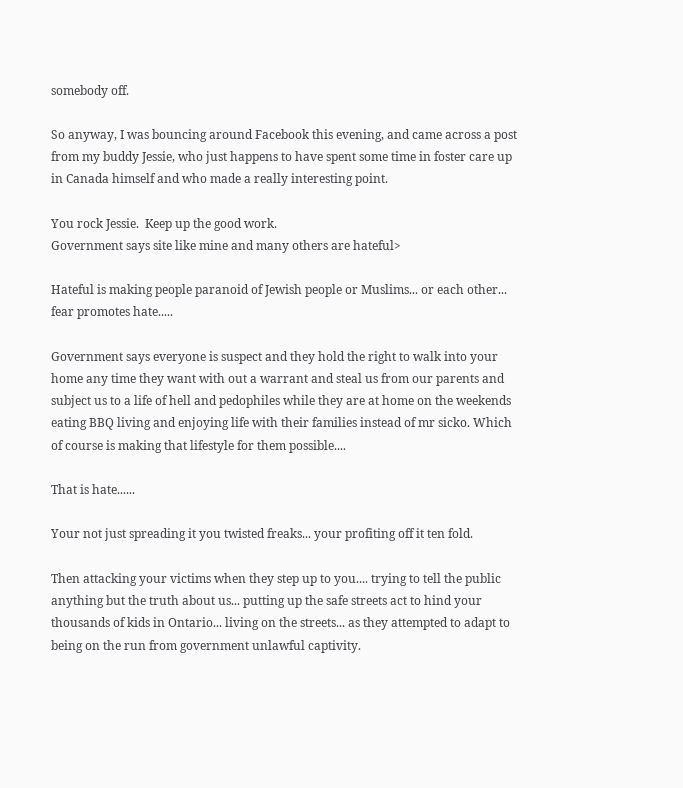somebody off.

So anyway, I was bouncing around Facebook this evening, and came across a post from my buddy Jessie, who just happens to have spent some time in foster care up in Canada himself and who made a really interesting point.

You rock Jessie.  Keep up the good work.
Government says site like mine and many others are hateful>

Hateful is making people paranoid of Jewish people or Muslims... or each other... fear promotes hate.....

Government says everyone is suspect and they hold the right to walk into your home any time they want with out a warrant and steal us from our parents and subject us to a life of hell and pedophiles while they are at home on the weekends eating BBQ living and enjoying life with their families instead of mr sicko. Which of course is making that lifestyle for them possible....

That is hate......

Your not just spreading it you twisted freaks... your profiting off it ten fold.

Then attacking your victims when they step up to you.... trying to tell the public anything but the truth about us... putting up the safe streets act to hind your thousands of kids in Ontario... living on the streets... as they attempted to adapt to being on the run from government unlawful captivity.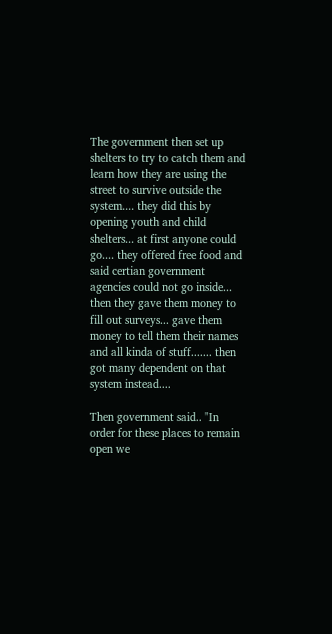The government then set up shelters to try to catch them and learn how they are using the street to survive outside the system.... they did this by opening youth and child shelters... at first anyone could go.... they offered free food and said certian government agencies could not go inside... then they gave them money to fill out surveys... gave them money to tell them their names and all kinda of stuff....... then got many dependent on that system instead....

Then government said.. "In order for these places to remain open we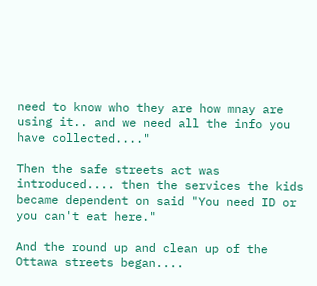need to know who they are how mnay are using it.. and we need all the info you have collected...."

Then the safe streets act was introduced.... then the services the kids became dependent on said "You need ID or you can't eat here."

And the round up and clean up of the Ottawa streets began....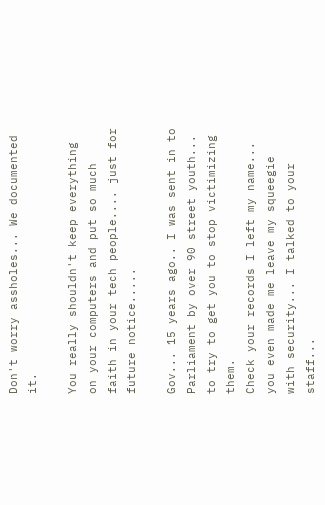Don't worry assholes... We documented it.

You really shouldn't keep everything on your computers and put so much faith in your tech people.... just for future notice.....

Gov... 15 years ago.. I was sent in to Parliament by over 90 street youth... to try to get you to stop victimizing them.
Check your records I left my name... you even made me leave my squeegie with security... I talked to your staff...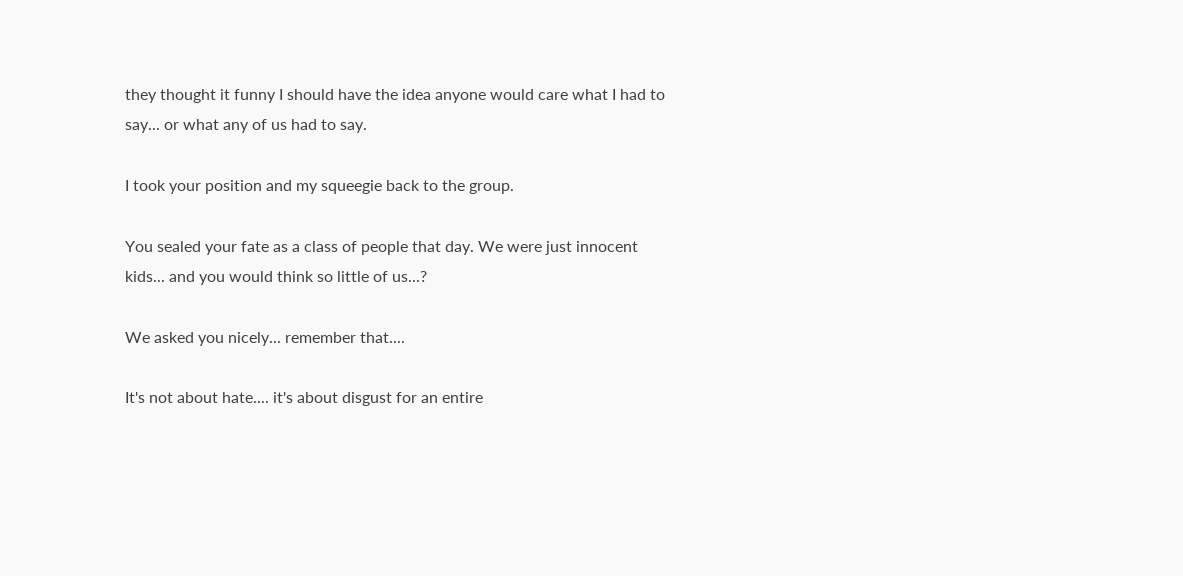they thought it funny I should have the idea anyone would care what I had to say... or what any of us had to say.

I took your position and my squeegie back to the group.

You sealed your fate as a class of people that day. We were just innocent kids... and you would think so little of us...?

We asked you nicely... remember that....

It's not about hate.... it's about disgust for an entire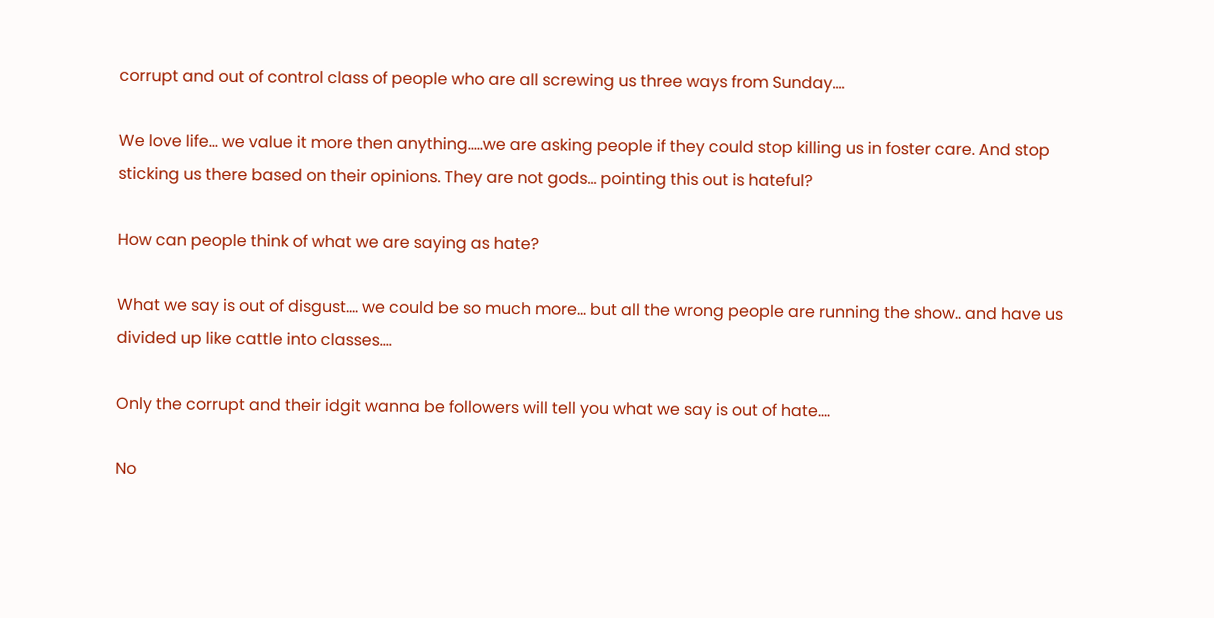corrupt and out of control class of people who are all screwing us three ways from Sunday....

We love life... we value it more then anything.....we are asking people if they could stop killing us in foster care. And stop sticking us there based on their opinions. They are not gods... pointing this out is hateful?

How can people think of what we are saying as hate?

What we say is out of disgust.... we could be so much more... but all the wrong people are running the show.. and have us divided up like cattle into classes....

Only the corrupt and their idgit wanna be followers will tell you what we say is out of hate....

No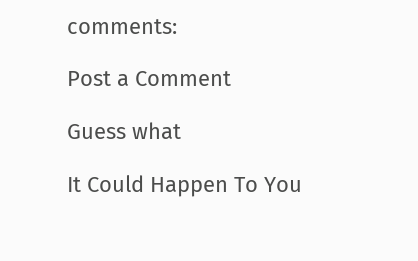comments:

Post a Comment

Guess what

It Could Happen To You